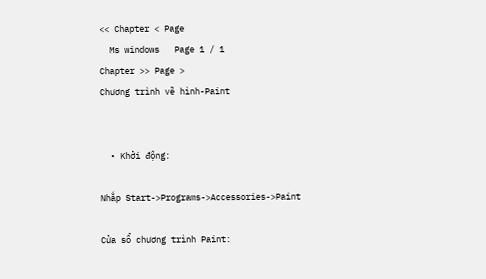<< Chapter < Page
  Ms windows   Page 1 / 1
Chapter >> Page >
Chương trình vẽ hình-Paint


  • Khởi động:

Nhắp Start->Programs->Accessories->Paint

Cửa sổ chương trình Paint: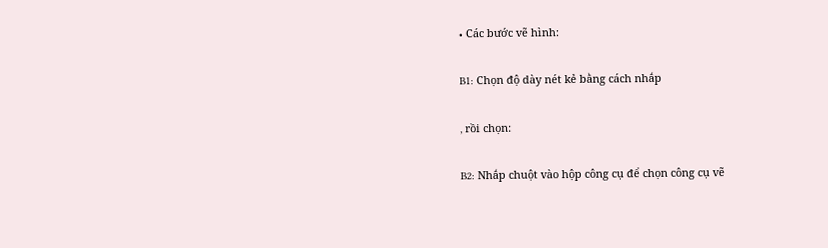• Các bước vẽ hình:

B1: Chọn độ dày nét kẻ bằng cách nhắp

, rồi chọn:

B2: Nhắp chuột vào hộp công cụ để chọn công cụ vẽ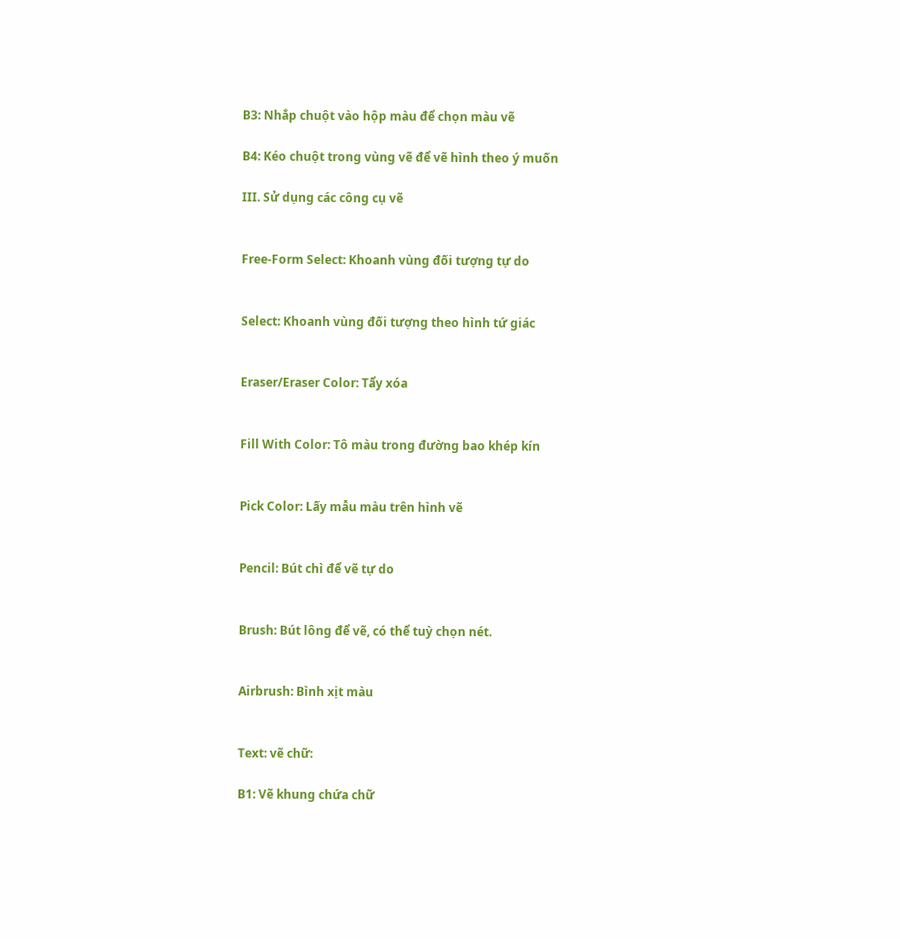B3: Nhắp chuột vào hộp màu để chọn màu vẽ

B4: Kéo chuột trong vùng vẽ để vẽ hình theo ý muốn

III. Sử dụng các công cụ vẽ


Free-Form Select: Khoanh vùng đối tượng tự do


Select: Khoanh vùng đối tượng theo hình tứ giác


Eraser/Eraser Color: Tẩy xóa


Fill With Color: Tô màu trong đường bao khép kín


Pick Color: Lấy mẫu màu trên hình vẽ


Pencil: Bút chì để vẽ tự do


Brush: Bút lông để vẽ, có thể tuỳ chọn nét.


Airbrush: Bình xịt màu


Text: vẽ chữ:

B1: Vẽ khung chứa chữ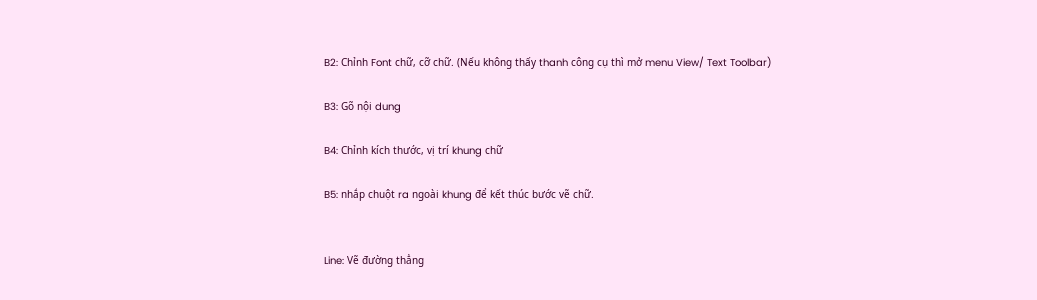B2: Chỉnh Font chữ, cỡ chữ. (Nếu không thấy thanh công cụ thì mở menu View/ Text Toolbar)

B3: Gõ nội dung

B4: Chỉnh kích thước, vị trí khung chữ

B5: nhắp chuột ra ngoài khung để kết thúc bước vẽ chữ.


Line: Vẽ đường thẳng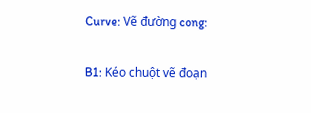Curve: Vẽ đường cong:

B1: Kéo chuột vẽ đoạn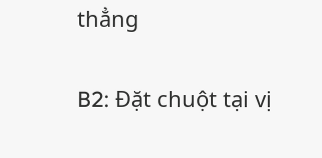thẳng

B2: Đặt chuột tại vị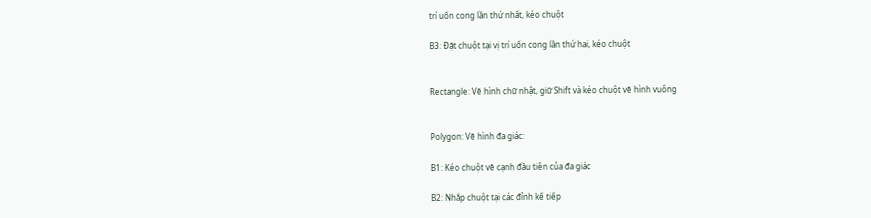trí uốn cong lần thứ nhất, kéo chuột

B3: Đặt chuột tại vị trí uốn cong lần thứ hai, kéo chuột


Rectangle: Vẽ hình chữ nhật, giữ Shift và kéo chuột vẽ hình vuông


Polygon: Vẽ hình đa giác:

B1: Kéo chuột vẽ cạnh đầu tiên của đa giác

B2: Nhắp chuột tại các đỉnh kế tiếp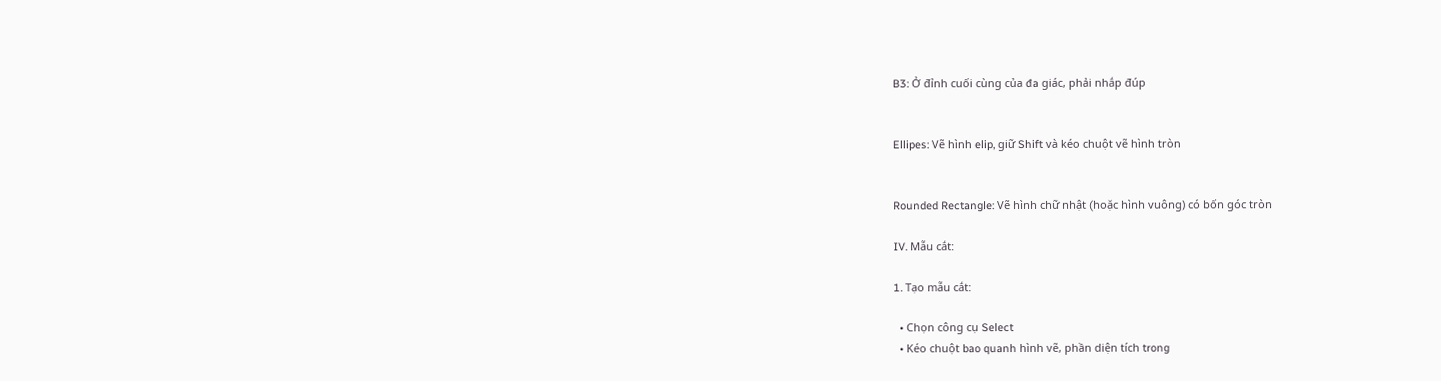B3: Ở đỉnh cuối cùng của đa giác, phải nhắp đúp


Ellipes: Vẽ hình elip, giữ Shift và kéo chuột vẽ hình tròn


Rounded Rectangle: Vẽ hình chữ nhật (hoặc hình vuông) có bốn góc tròn

IV. Mẫu cắt:

1. Tạo mẫu cắt:

  • Chọn công cụ Select
  • Kéo chuột bao quanh hình vẽ, phần diện tích trong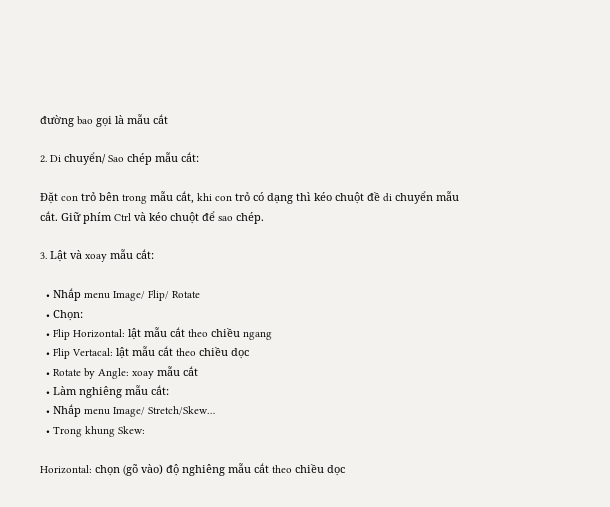đường bao gọi là mẫu cắt

2. Di chuyển/ Sao chép mẫu cắt:

Đặt con trỏ bên trong mẫu cắt, khi con trỏ có dạng thì kéo chuột đề di chuyển mẫu cắt. Giữ phím Ctrl và kéo chuột để sao chép.

3. Lật và xoay mẫu cắt:

  • Nhắp menu Image/ Flip/ Rotate
  • Chọn:
  • Flip Horizontal: lật mẫu cắt theo chiều ngang
  • Flip Vertacal: lật mẫu cắt theo chiều dọc
  • Rotate by Angle: xoay mẫu cắt
  • Làm nghiêng mẫu cắt:
  • Nhắp menu Image/ Stretch/Skew…
  • Trong khung Skew:

Horizontal: chọn (gõ vào) độ nghiêng mẫu cắt theo chiều dọc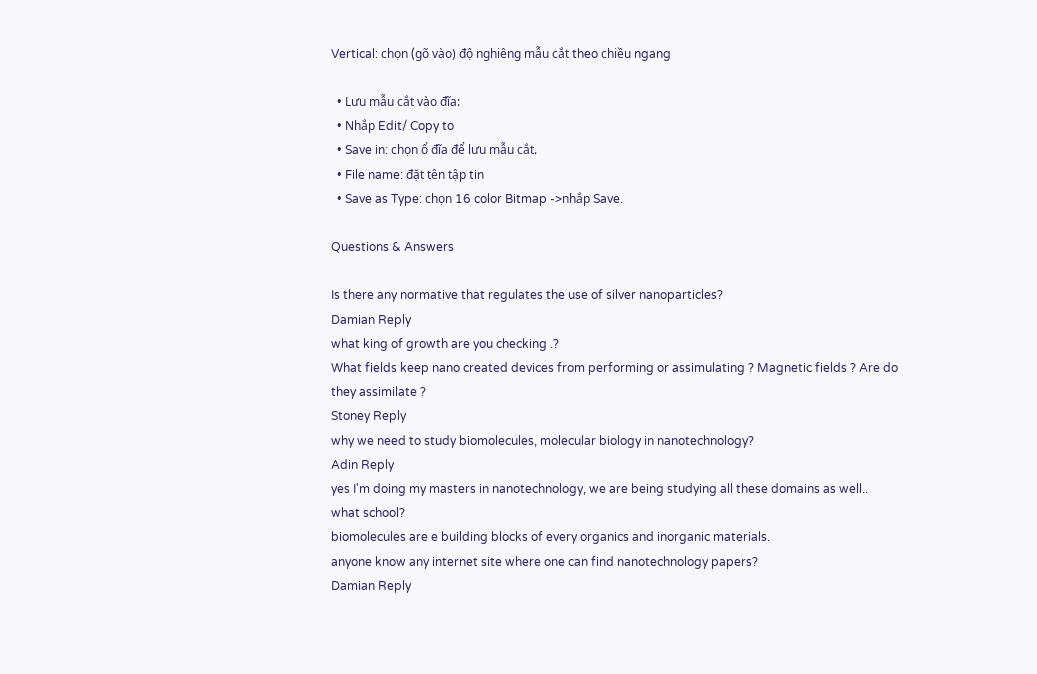Vertical: chọn (gõ vào) độ nghiêng mẫu cắt theo chiều ngang

  • Lưu mẫu cắt vào đĩa:
  • Nhắp Edit/ Copy to
  • Save in: chọn ổ đĩa để lưu mẫu cắt.
  • File name: đặt tên tập tin
  • Save as Type: chọn 16 color Bitmap ->nhắp Save.

Questions & Answers

Is there any normative that regulates the use of silver nanoparticles?
Damian Reply
what king of growth are you checking .?
What fields keep nano created devices from performing or assimulating ? Magnetic fields ? Are do they assimilate ?
Stoney Reply
why we need to study biomolecules, molecular biology in nanotechnology?
Adin Reply
yes I'm doing my masters in nanotechnology, we are being studying all these domains as well..
what school?
biomolecules are e building blocks of every organics and inorganic materials.
anyone know any internet site where one can find nanotechnology papers?
Damian Reply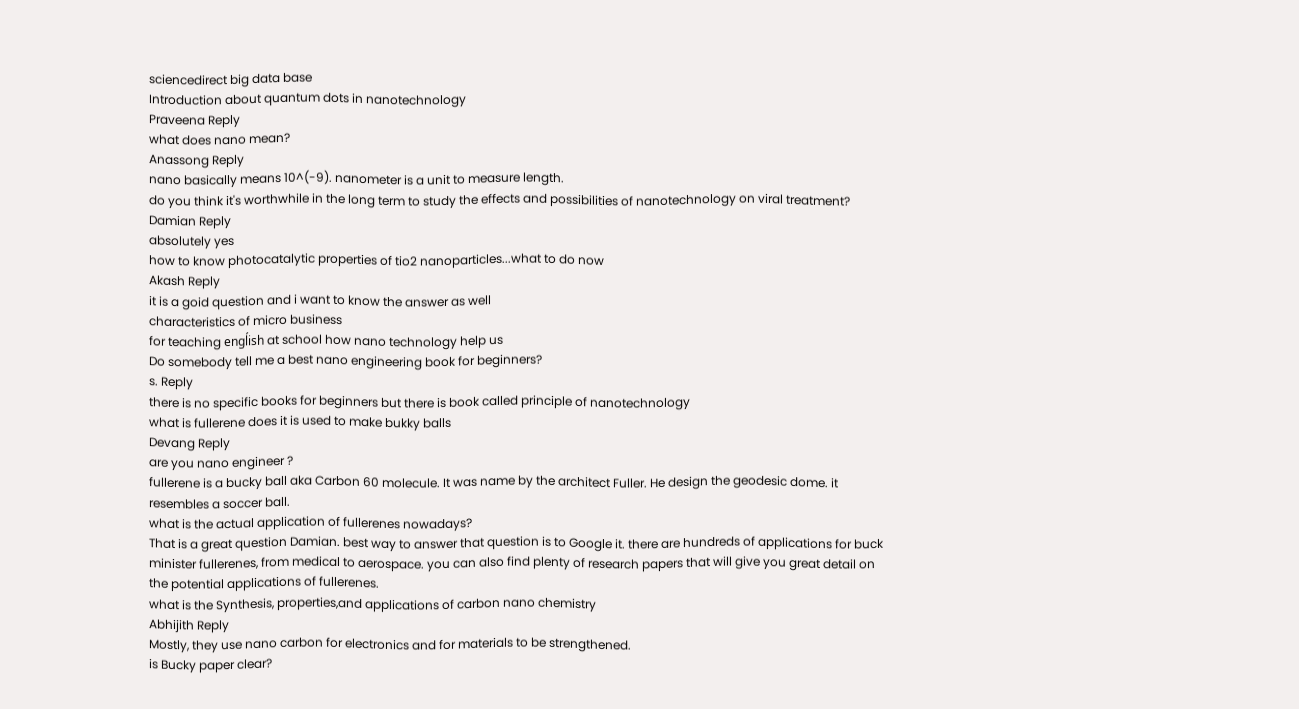sciencedirect big data base
Introduction about quantum dots in nanotechnology
Praveena Reply
what does nano mean?
Anassong Reply
nano basically means 10^(-9). nanometer is a unit to measure length.
do you think it's worthwhile in the long term to study the effects and possibilities of nanotechnology on viral treatment?
Damian Reply
absolutely yes
how to know photocatalytic properties of tio2 nanoparticles...what to do now
Akash Reply
it is a goid question and i want to know the answer as well
characteristics of micro business
for teaching engĺish at school how nano technology help us
Do somebody tell me a best nano engineering book for beginners?
s. Reply
there is no specific books for beginners but there is book called principle of nanotechnology
what is fullerene does it is used to make bukky balls
Devang Reply
are you nano engineer ?
fullerene is a bucky ball aka Carbon 60 molecule. It was name by the architect Fuller. He design the geodesic dome. it resembles a soccer ball.
what is the actual application of fullerenes nowadays?
That is a great question Damian. best way to answer that question is to Google it. there are hundreds of applications for buck minister fullerenes, from medical to aerospace. you can also find plenty of research papers that will give you great detail on the potential applications of fullerenes.
what is the Synthesis, properties,and applications of carbon nano chemistry
Abhijith Reply
Mostly, they use nano carbon for electronics and for materials to be strengthened.
is Bucky paper clear?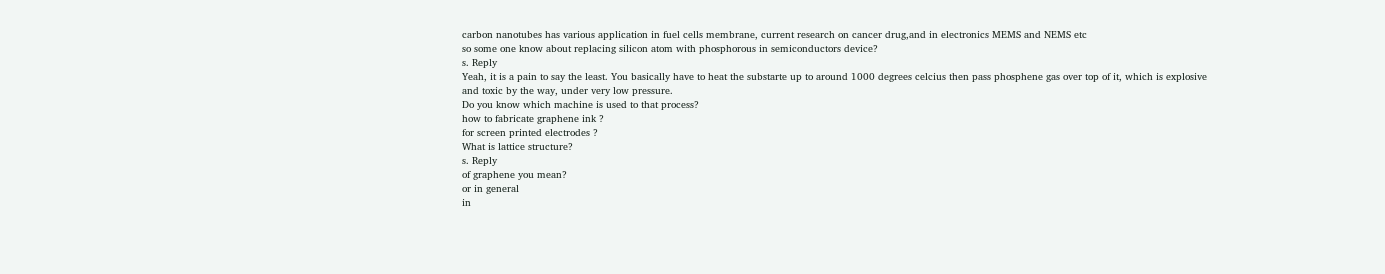carbon nanotubes has various application in fuel cells membrane, current research on cancer drug,and in electronics MEMS and NEMS etc
so some one know about replacing silicon atom with phosphorous in semiconductors device?
s. Reply
Yeah, it is a pain to say the least. You basically have to heat the substarte up to around 1000 degrees celcius then pass phosphene gas over top of it, which is explosive and toxic by the way, under very low pressure.
Do you know which machine is used to that process?
how to fabricate graphene ink ?
for screen printed electrodes ?
What is lattice structure?
s. Reply
of graphene you mean?
or in general
in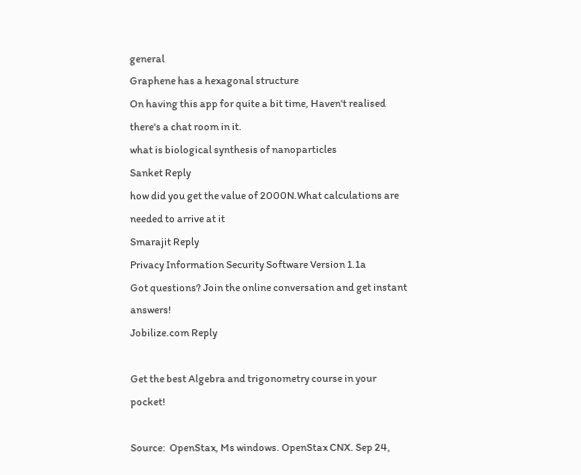general
Graphene has a hexagonal structure
On having this app for quite a bit time, Haven't realised there's a chat room in it.
what is biological synthesis of nanoparticles
Sanket Reply
how did you get the value of 2000N.What calculations are needed to arrive at it
Smarajit Reply
Privacy Information Security Software Version 1.1a
Got questions? Join the online conversation and get instant answers!
Jobilize.com Reply

Get the best Algebra and trigonometry course in your pocket!

Source:  OpenStax, Ms windows. OpenStax CNX. Sep 24,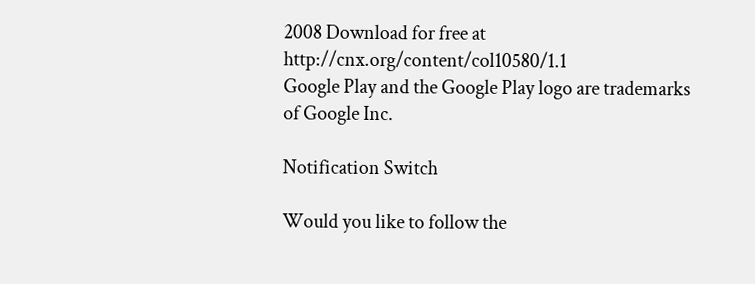2008 Download for free at http://cnx.org/content/col10580/1.1
Google Play and the Google Play logo are trademarks of Google Inc.

Notification Switch

Would you like to follow the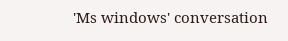'Ms windows' conversation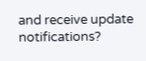and receive update notifications?